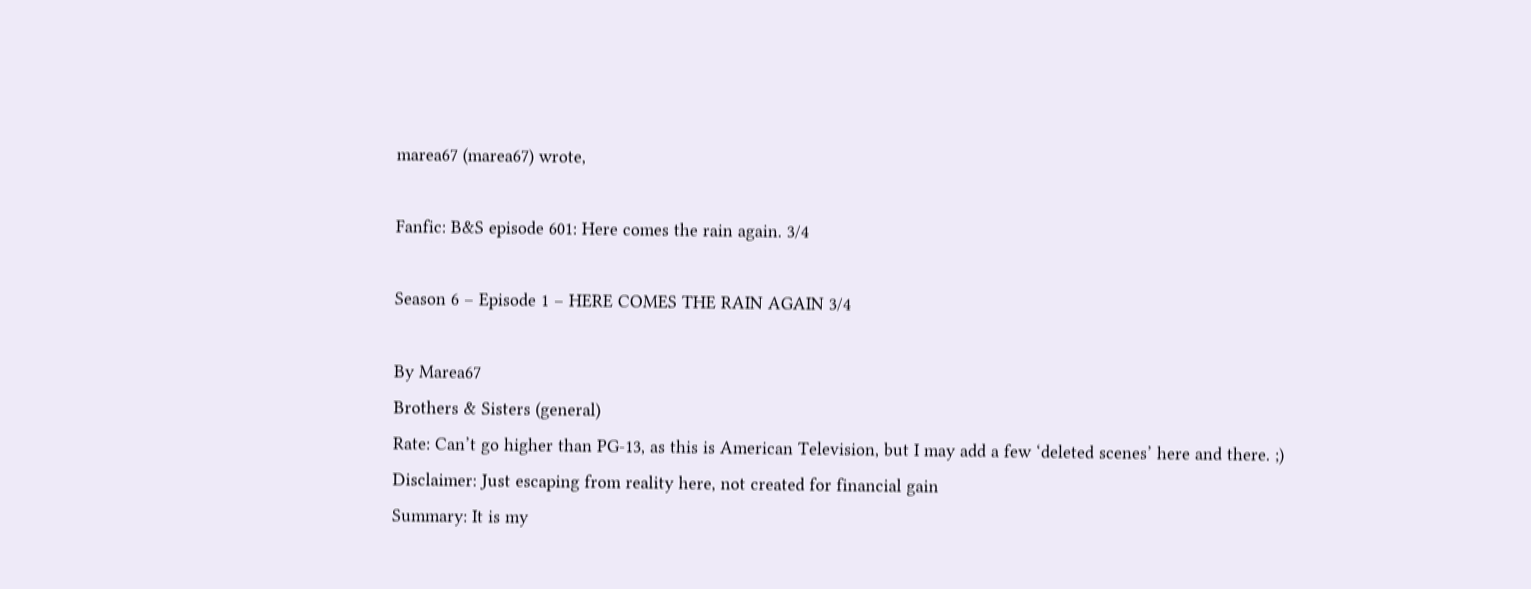marea67 (marea67) wrote,

Fanfic: B&S episode 601: Here comes the rain again. 3/4

Season 6 – Episode 1 – HERE COMES THE RAIN AGAIN 3/4

By Marea67
Brothers & Sisters (general)
Rate: Can’t go higher than PG-13, as this is American Television, but I may add a few ‘deleted scenes’ here and there. ;)
Disclaimer: Just escaping from reality here, not created for financial gain
Summary: It is my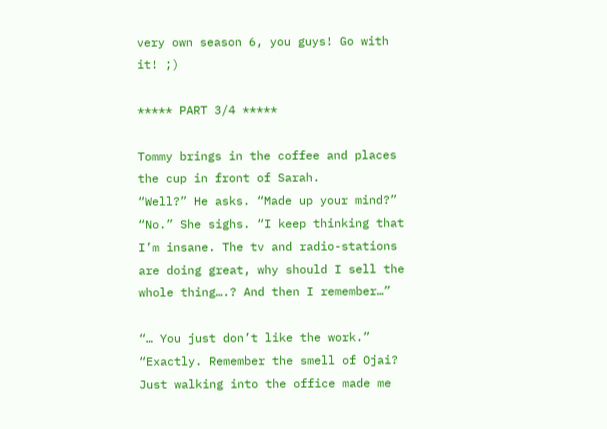very own season 6, you guys! Go with it! ;)

***** PART 3/4 *****

Tommy brings in the coffee and places the cup in front of Sarah.
“Well?” He asks. “Made up your mind?”
“No.” She sighs. “I keep thinking that I’m insane. The tv and radio-stations are doing great, why should I sell the whole thing….? And then I remember…”

“… You just don’t like the work.”
“Exactly. Remember the smell of Ojai? Just walking into the office made me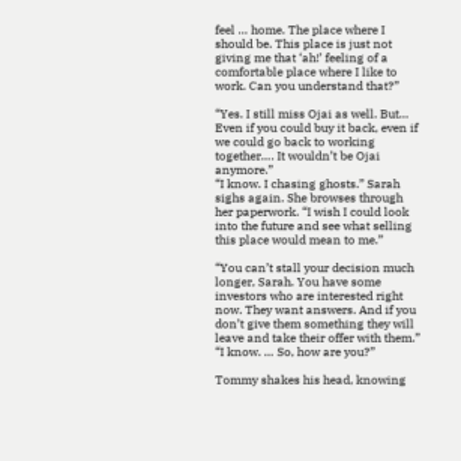feel … home. The place where I should be. This place is just not giving me that ‘ah!’ feeling of a comfortable place where I like to work. Can you understand that?”

“Yes. I still miss Ojai as well. But… Even if you could buy it back, even if we could go back to working together…. It wouldn’t be Ojai anymore.”
“I know. I chasing ghosts.” Sarah sighs again. She browses through her paperwork. “I wish I could look into the future and see what selling this place would mean to me.”

“You can’t stall your decision much longer, Sarah. You have some investors who are interested right now. They want answers. And if you don’t give them something they will leave and take their offer with them.”
“I know. … So, how are you?”

Tommy shakes his head, knowing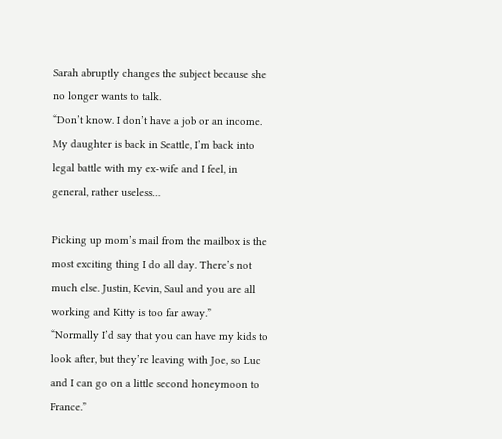Sarah abruptly changes the subject because she no longer wants to talk.
“Don’t know. I don’t have a job or an income. My daughter is back in Seattle, I’m back into legal battle with my ex-wife and I feel, in general, rather useless…

Picking up mom’s mail from the mailbox is the most exciting thing I do all day. There’s not much else. Justin, Kevin, Saul and you are all working and Kitty is too far away.”
“Normally I’d say that you can have my kids to look after, but they’re leaving with Joe, so Luc and I can go on a little second honeymoon to France.”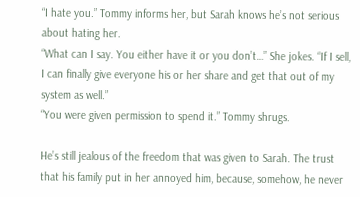“I hate you.” Tommy informs her, but Sarah knows he’s not serious about hating her.
“What can I say. You either have it or you don’t…” She jokes. “If I sell, I can finally give everyone his or her share and get that out of my system as well.”
“You were given permission to spend it.” Tommy shrugs.

He’s still jealous of the freedom that was given to Sarah. The trust that his family put in her annoyed him, because, somehow, he never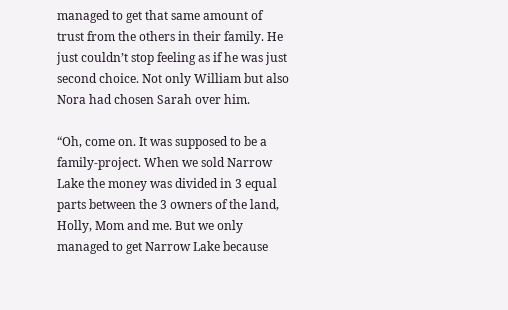managed to get that same amount of trust from the others in their family. He just couldn’t stop feeling as if he was just second choice. Not only William but also Nora had chosen Sarah over him.

“Oh, come on. It was supposed to be a family-project. When we sold Narrow Lake the money was divided in 3 equal parts between the 3 owners of the land, Holly, Mom and me. But we only managed to get Narrow Lake because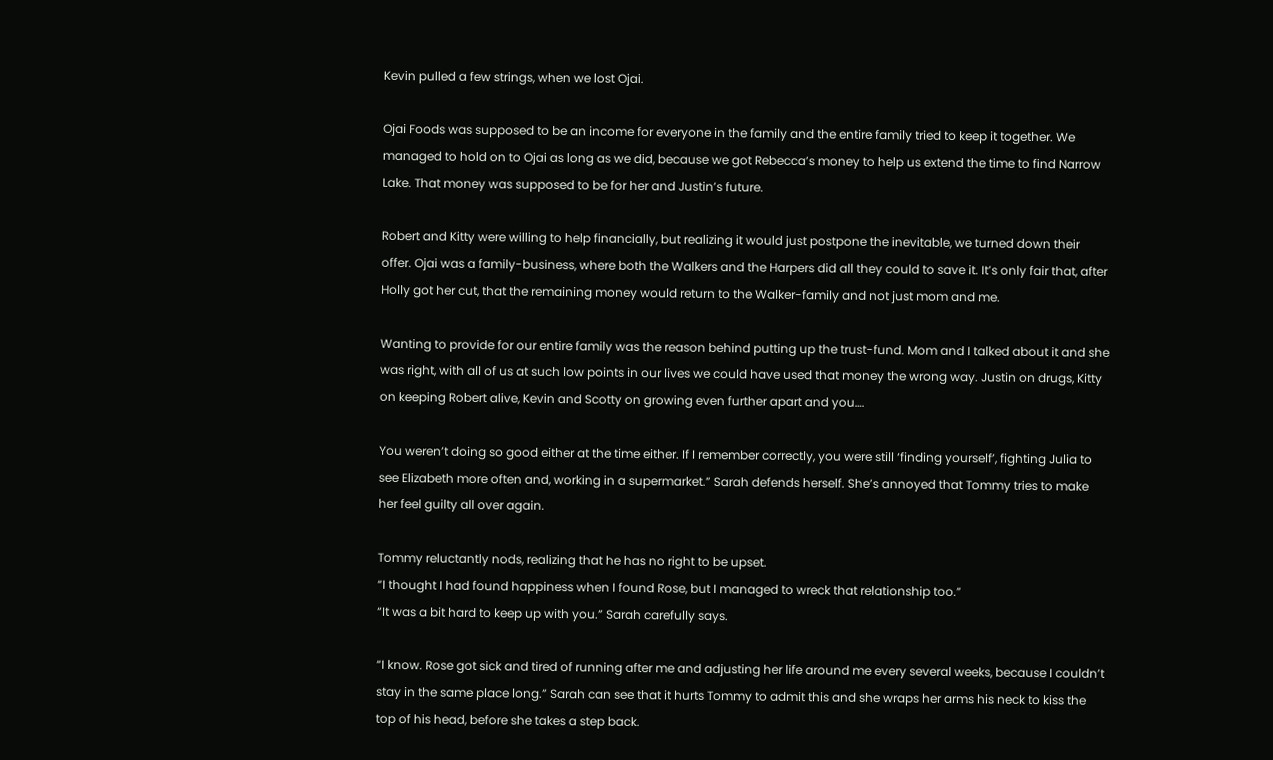Kevin pulled a few strings, when we lost Ojai.

Ojai Foods was supposed to be an income for everyone in the family and the entire family tried to keep it together. We managed to hold on to Ojai as long as we did, because we got Rebecca’s money to help us extend the time to find Narrow Lake. That money was supposed to be for her and Justin’s future.

Robert and Kitty were willing to help financially, but realizing it would just postpone the inevitable, we turned down their offer. Ojai was a family-business, where both the Walkers and the Harpers did all they could to save it. It’s only fair that, after Holly got her cut, that the remaining money would return to the Walker-family and not just mom and me.

Wanting to provide for our entire family was the reason behind putting up the trust-fund. Mom and I talked about it and she was right, with all of us at such low points in our lives we could have used that money the wrong way. Justin on drugs, Kitty on keeping Robert alive, Kevin and Scotty on growing even further apart and you….

You weren’t doing so good either at the time either. If I remember correctly, you were still ‘finding yourself’, fighting Julia to see Elizabeth more often and, working in a supermarket.” Sarah defends herself. She’s annoyed that Tommy tries to make her feel guilty all over again.

Tommy reluctantly nods, realizing that he has no right to be upset.
“I thought I had found happiness when I found Rose, but I managed to wreck that relationship too.”
“It was a bit hard to keep up with you.” Sarah carefully says.

“I know. Rose got sick and tired of running after me and adjusting her life around me every several weeks, because I couldn’t stay in the same place long.” Sarah can see that it hurts Tommy to admit this and she wraps her arms his neck to kiss the top of his head, before she takes a step back.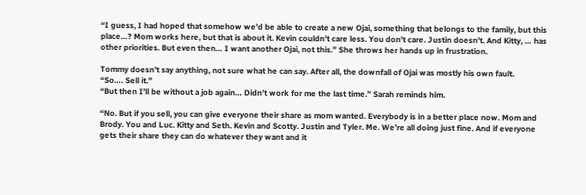“I guess, I had hoped that somehow we’d be able to create a new Ojai, something that belongs to the family, but this place…? Mom works here, but that is about it. Kevin couldn’t care less. You don’t care. Justin doesn’t. And Kitty, … has other priorities. But even then… I want another Ojai, not this.” She throws her hands up in frustration.

Tommy doesn’t say anything, not sure what he can say. After all, the downfall of Ojai was mostly his own fault.
“So…. Sell it.”
“But then I’ll be without a job again… Didn’t work for me the last time.” Sarah reminds him.

“No. But if you sell, you can give everyone their share as mom wanted. Everybody is in a better place now. Mom and Brody. You and Luc. Kitty and Seth. Kevin and Scotty. Justin and Tyler. Me. We’re all doing just fine. And if everyone gets their share they can do whatever they want and it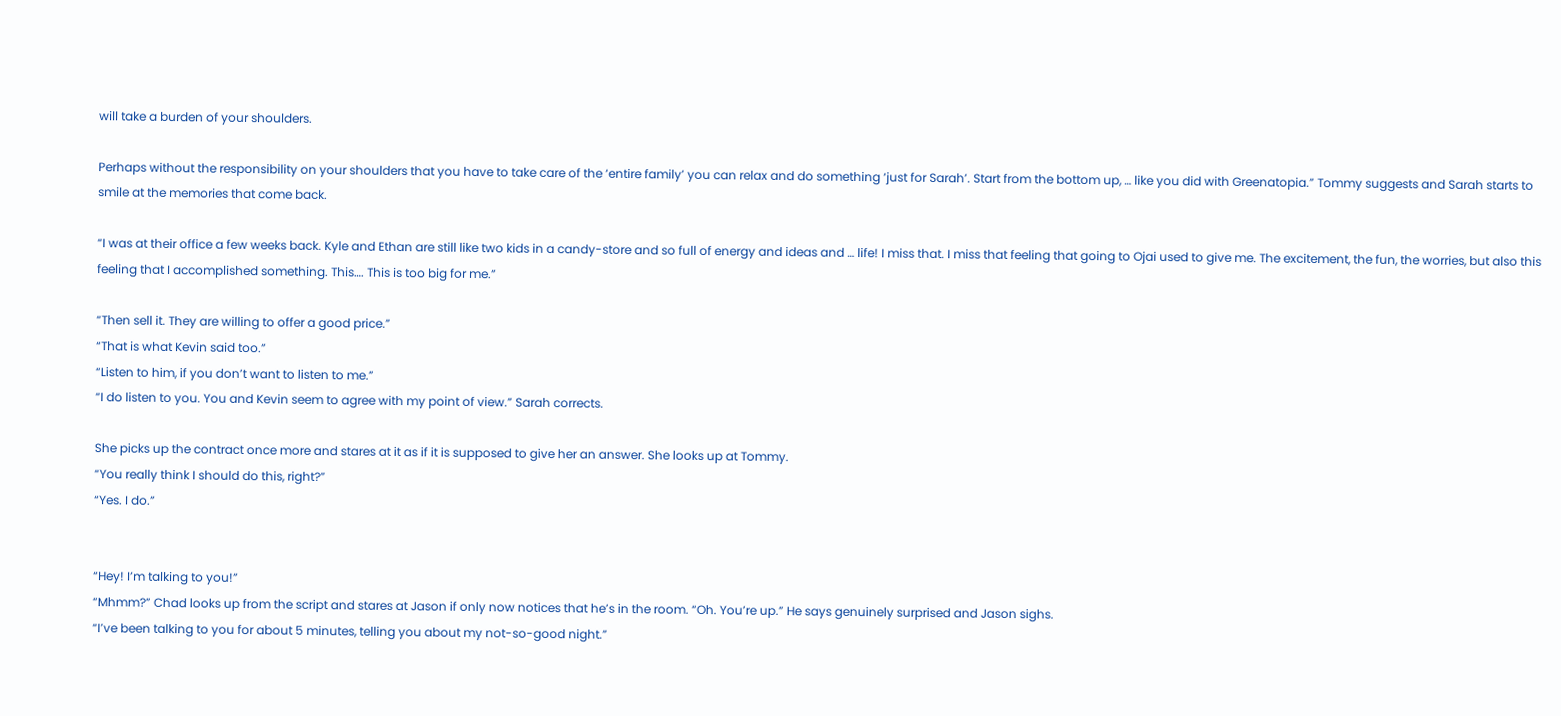will take a burden of your shoulders.

Perhaps without the responsibility on your shoulders that you have to take care of the ‘entire family’ you can relax and do something ‘just for Sarah’. Start from the bottom up, … like you did with Greenatopia.” Tommy suggests and Sarah starts to smile at the memories that come back.

“I was at their office a few weeks back. Kyle and Ethan are still like two kids in a candy-store and so full of energy and ideas and … life! I miss that. I miss that feeling that going to Ojai used to give me. The excitement, the fun, the worries, but also this feeling that I accomplished something. This…. This is too big for me.”

“Then sell it. They are willing to offer a good price.”
“That is what Kevin said too.”
“Listen to him, if you don’t want to listen to me.”
“I do listen to you. You and Kevin seem to agree with my point of view.” Sarah corrects.

She picks up the contract once more and stares at it as if it is supposed to give her an answer. She looks up at Tommy.
“You really think I should do this, right?”
“Yes. I do.”


“Hey! I’m talking to you!”
“Mhmm?” Chad looks up from the script and stares at Jason if only now notices that he’s in the room. “Oh. You’re up.” He says genuinely surprised and Jason sighs.
“I’ve been talking to you for about 5 minutes, telling you about my not-so-good night.”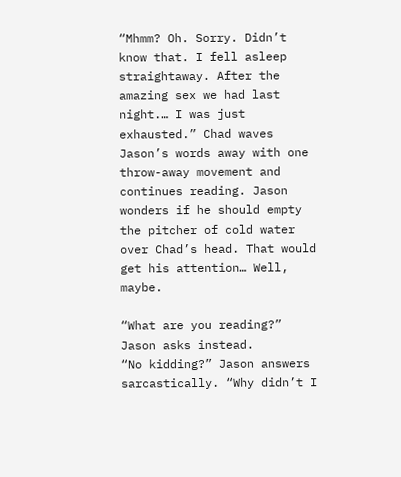“Mhmm? Oh. Sorry. Didn’t know that. I fell asleep straightaway. After the amazing sex we had last night.… I was just exhausted.” Chad waves Jason’s words away with one throw-away movement and continues reading. Jason wonders if he should empty the pitcher of cold water over Chad’s head. That would get his attention… Well, maybe.

“What are you reading?” Jason asks instead.
“No kidding?” Jason answers sarcastically. “Why didn’t I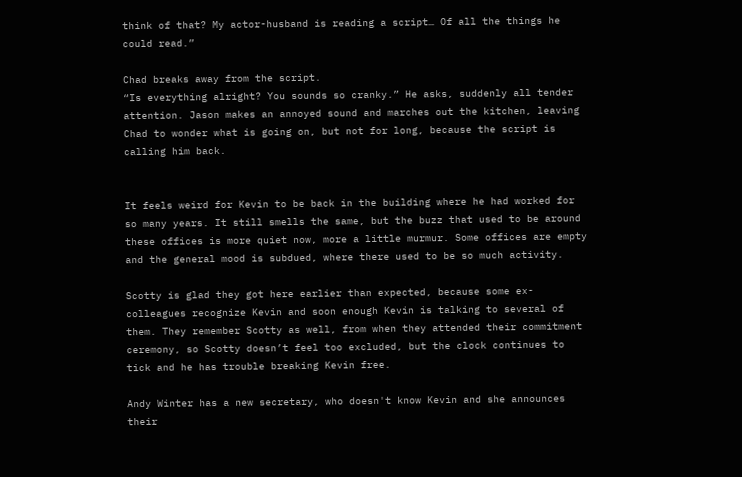think of that? My actor-husband is reading a script… Of all the things he could read.”

Chad breaks away from the script.
“Is everything alright? You sounds so cranky.” He asks, suddenly all tender attention. Jason makes an annoyed sound and marches out the kitchen, leaving Chad to wonder what is going on, but not for long, because the script is calling him back.


It feels weird for Kevin to be back in the building where he had worked for so many years. It still smells the same, but the buzz that used to be around these offices is more quiet now, more a little murmur. Some offices are empty and the general mood is subdued, where there used to be so much activity.

Scotty is glad they got here earlier than expected, because some ex-colleagues recognize Kevin and soon enough Kevin is talking to several of them. They remember Scotty as well, from when they attended their commitment ceremony, so Scotty doesn’t feel too excluded, but the clock continues to tick and he has trouble breaking Kevin free.

Andy Winter has a new secretary, who doesn't know Kevin and she announces their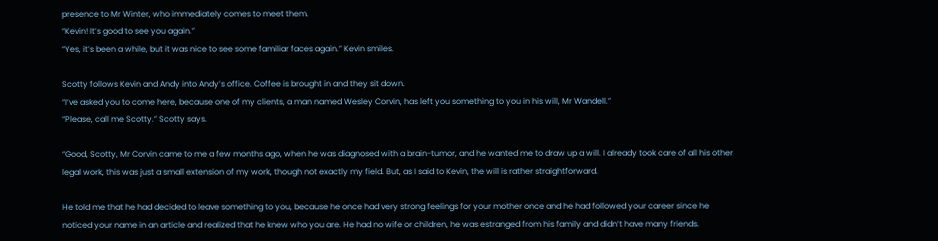presence to Mr Winter, who immediately comes to meet them.
“Kevin! It’s good to see you again.”
“Yes, it’s been a while, but it was nice to see some familiar faces again.” Kevin smiles.

Scotty follows Kevin and Andy into Andy’s office. Coffee is brought in and they sit down.
“I’ve asked you to come here, because one of my clients, a man named Wesley Corvin, has left you something to you in his will, Mr Wandell.”
“Please, call me Scotty.” Scotty says.

“Good, Scotty, Mr Corvin came to me a few months ago, when he was diagnosed with a brain-tumor, and he wanted me to draw up a will. I already took care of all his other legal work, this was just a small extension of my work, though not exactly my field. But, as I said to Kevin, the will is rather straightforward.

He told me that he had decided to leave something to you, because he once had very strong feelings for your mother once and he had followed your career since he noticed your name in an article and realized that he knew who you are. He had no wife or children, he was estranged from his family and didn’t have many friends.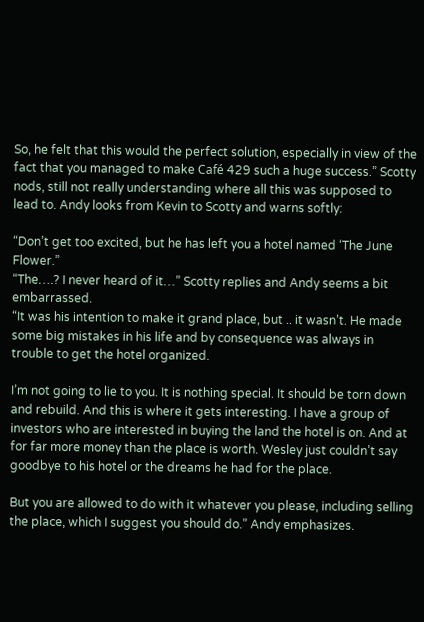So, he felt that this would the perfect solution, especially in view of the fact that you managed to make Café 429 such a huge success.” Scotty nods, still not really understanding where all this was supposed to lead to. Andy looks from Kevin to Scotty and warns softly:

“Don’t get too excited, but he has left you a hotel named ‘The June Flower.”
“The….? I never heard of it…” Scotty replies and Andy seems a bit embarrassed.
“It was his intention to make it grand place, but .. it wasn’t. He made some big mistakes in his life and by consequence was always in trouble to get the hotel organized.

I’m not going to lie to you. It is nothing special. It should be torn down and rebuild. And this is where it gets interesting. I have a group of investors who are interested in buying the land the hotel is on. And at for far more money than the place is worth. Wesley just couldn’t say goodbye to his hotel or the dreams he had for the place.

But you are allowed to do with it whatever you please, including selling the place, which I suggest you should do.” Andy emphasizes.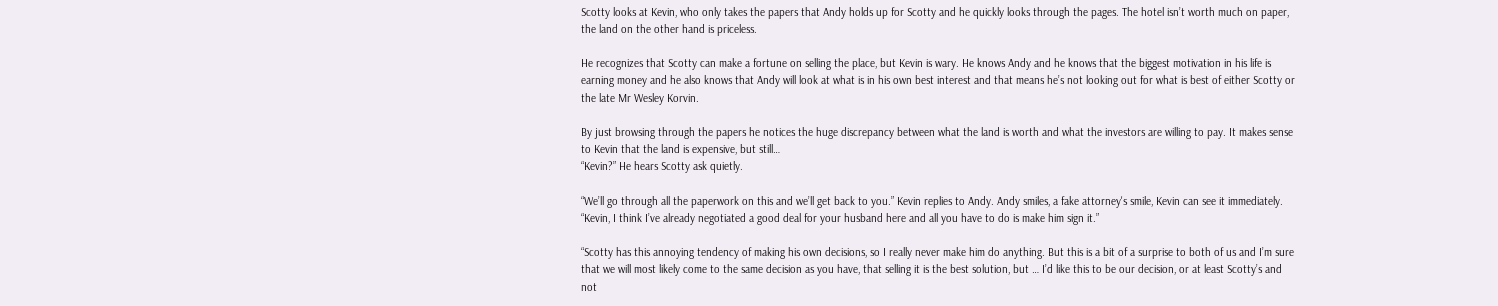Scotty looks at Kevin, who only takes the papers that Andy holds up for Scotty and he quickly looks through the pages. The hotel isn’t worth much on paper, the land on the other hand is priceless.

He recognizes that Scotty can make a fortune on selling the place, but Kevin is wary. He knows Andy and he knows that the biggest motivation in his life is earning money and he also knows that Andy will look at what is in his own best interest and that means he’s not looking out for what is best of either Scotty or the late Mr Wesley Korvin.

By just browsing through the papers he notices the huge discrepancy between what the land is worth and what the investors are willing to pay. It makes sense to Kevin that the land is expensive, but still…
“Kevin?” He hears Scotty ask quietly.

“We’ll go through all the paperwork on this and we’ll get back to you.” Kevin replies to Andy. Andy smiles, a fake attorney's smile, Kevin can see it immediately.
“Kevin, I think I’ve already negotiated a good deal for your husband here and all you have to do is make him sign it.”

“Scotty has this annoying tendency of making his own decisions, so I really never make him do anything. But this is a bit of a surprise to both of us and I’m sure that we will most likely come to the same decision as you have, that selling it is the best solution, but … I’d like this to be our decision, or at least Scotty’s and not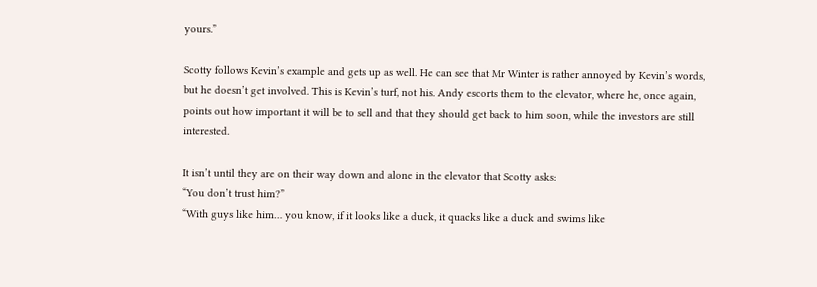yours.”

Scotty follows Kevin’s example and gets up as well. He can see that Mr Winter is rather annoyed by Kevin’s words, but he doesn’t get involved. This is Kevin’s turf, not his. Andy escorts them to the elevator, where he, once again, points out how important it will be to sell and that they should get back to him soon, while the investors are still interested.

It isn’t until they are on their way down and alone in the elevator that Scotty asks:
“You don’t trust him?”
“With guys like him… you know, if it looks like a duck, it quacks like a duck and swims like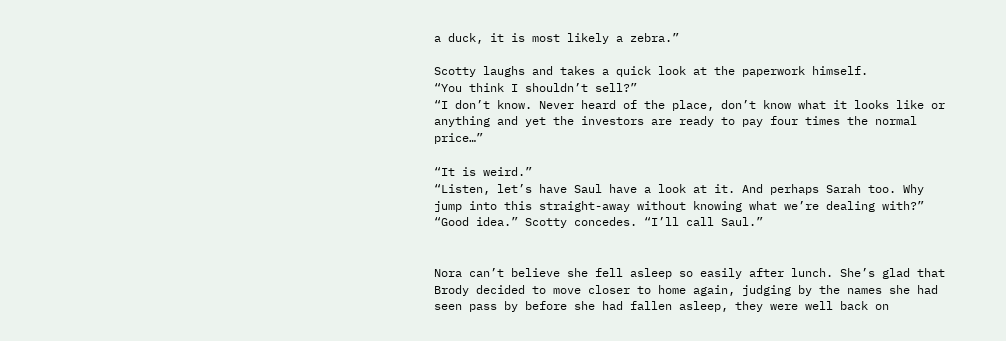a duck, it is most likely a zebra.”

Scotty laughs and takes a quick look at the paperwork himself.
“You think I shouldn’t sell?”
“I don’t know. Never heard of the place, don’t know what it looks like or anything and yet the investors are ready to pay four times the normal price…”

“It is weird.”
“Listen, let’s have Saul have a look at it. And perhaps Sarah too. Why jump into this straight-away without knowing what we’re dealing with?”
“Good idea.” Scotty concedes. “I’ll call Saul.”


Nora can’t believe she fell asleep so easily after lunch. She’s glad that Brody decided to move closer to home again, judging by the names she had seen pass by before she had fallen asleep, they were well back on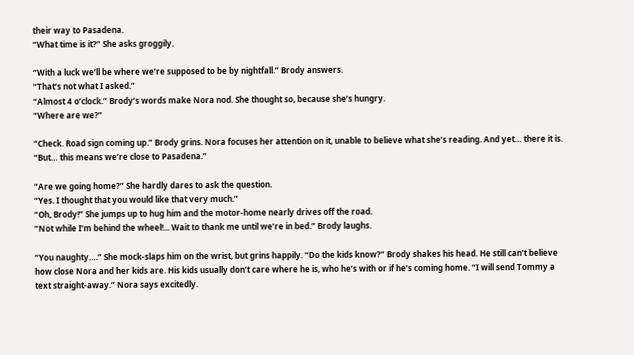their way to Pasadena.
“What time is it?” She asks groggily.

“With a luck we’ll be where we’re supposed to be by nightfall.” Brody answers.
“That’s not what I asked.”
“Almost 4 o’clock.” Brody’s words make Nora nod. She thought so, because she’s hungry.
“Where are we?”

“Check. Road sign coming up.” Brody grins. Nora focuses her attention on it, unable to believe what she’s reading. And yet… there it is.
“But… this means we’re close to Pasadena.”

“Are we going home?” She hardly dares to ask the question.
“Yes. I thought that you would like that very much.”
“Oh, Brody!” She jumps up to hug him and the motor-home nearly drives off the road.
“Not while I’m behind the wheel!... Wait to thank me until we’re in bed.” Brody laughs.

“You naughty….” She mock-slaps him on the wrist, but grins happily. “Do the kids know?” Brody shakes his head. He still can’t believe how close Nora and her kids are. His kids usually don’t care where he is, who he’s with or if he’s coming home. “I will send Tommy a text straight-away.” Nora says excitedly.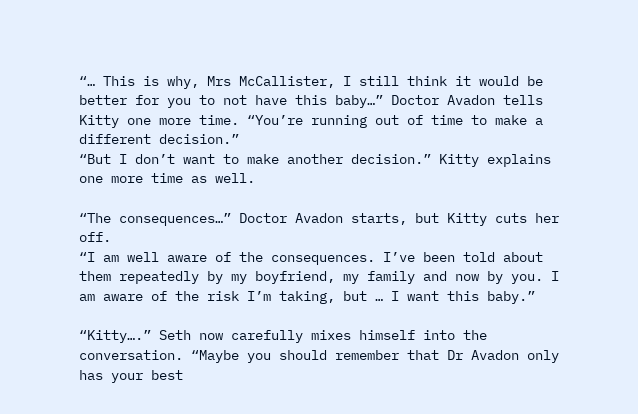“… This is why, Mrs McCallister, I still think it would be better for you to not have this baby…” Doctor Avadon tells Kitty one more time. “You’re running out of time to make a different decision.”
“But I don’t want to make another decision.” Kitty explains one more time as well.

“The consequences…” Doctor Avadon starts, but Kitty cuts her off.
“I am well aware of the consequences. I’ve been told about them repeatedly by my boyfriend, my family and now by you. I am aware of the risk I’m taking, but … I want this baby.”

“Kitty….” Seth now carefully mixes himself into the conversation. “Maybe you should remember that Dr Avadon only has your best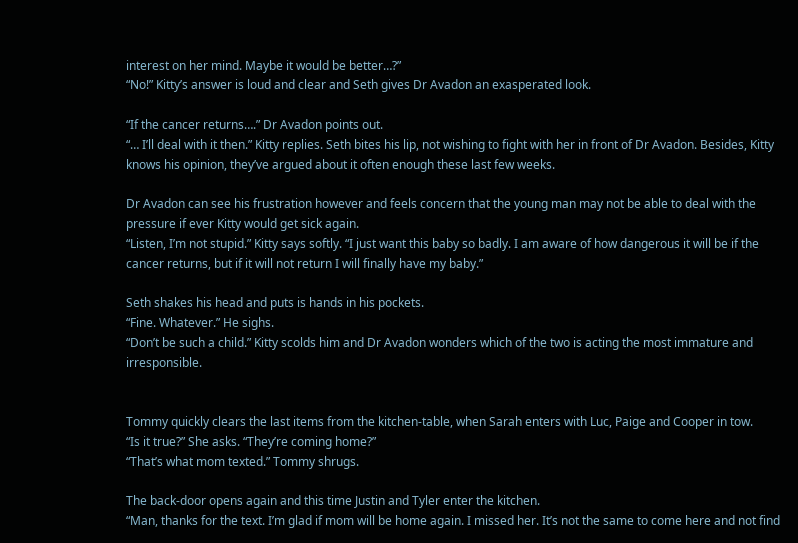interest on her mind. Maybe it would be better…?”
“No!” Kitty’s answer is loud and clear and Seth gives Dr Avadon an exasperated look.

“If the cancer returns….” Dr Avadon points out.
“… I’ll deal with it then.” Kitty replies. Seth bites his lip, not wishing to fight with her in front of Dr Avadon. Besides, Kitty knows his opinion, they’ve argued about it often enough these last few weeks.

Dr Avadon can see his frustration however and feels concern that the young man may not be able to deal with the pressure if ever Kitty would get sick again.
“Listen, I’m not stupid.” Kitty says softly. “I just want this baby so badly. I am aware of how dangerous it will be if the cancer returns, but if it will not return I will finally have my baby.”

Seth shakes his head and puts is hands in his pockets.
“Fine. Whatever.” He sighs.
“Don’t be such a child.” Kitty scolds him and Dr Avadon wonders which of the two is acting the most immature and irresponsible.


Tommy quickly clears the last items from the kitchen-table, when Sarah enters with Luc, Paige and Cooper in tow.
“Is it true?” She asks. “They’re coming home?”
“That’s what mom texted.” Tommy shrugs.

The back-door opens again and this time Justin and Tyler enter the kitchen.
“Man, thanks for the text. I’m glad if mom will be home again. I missed her. It’s not the same to come here and not find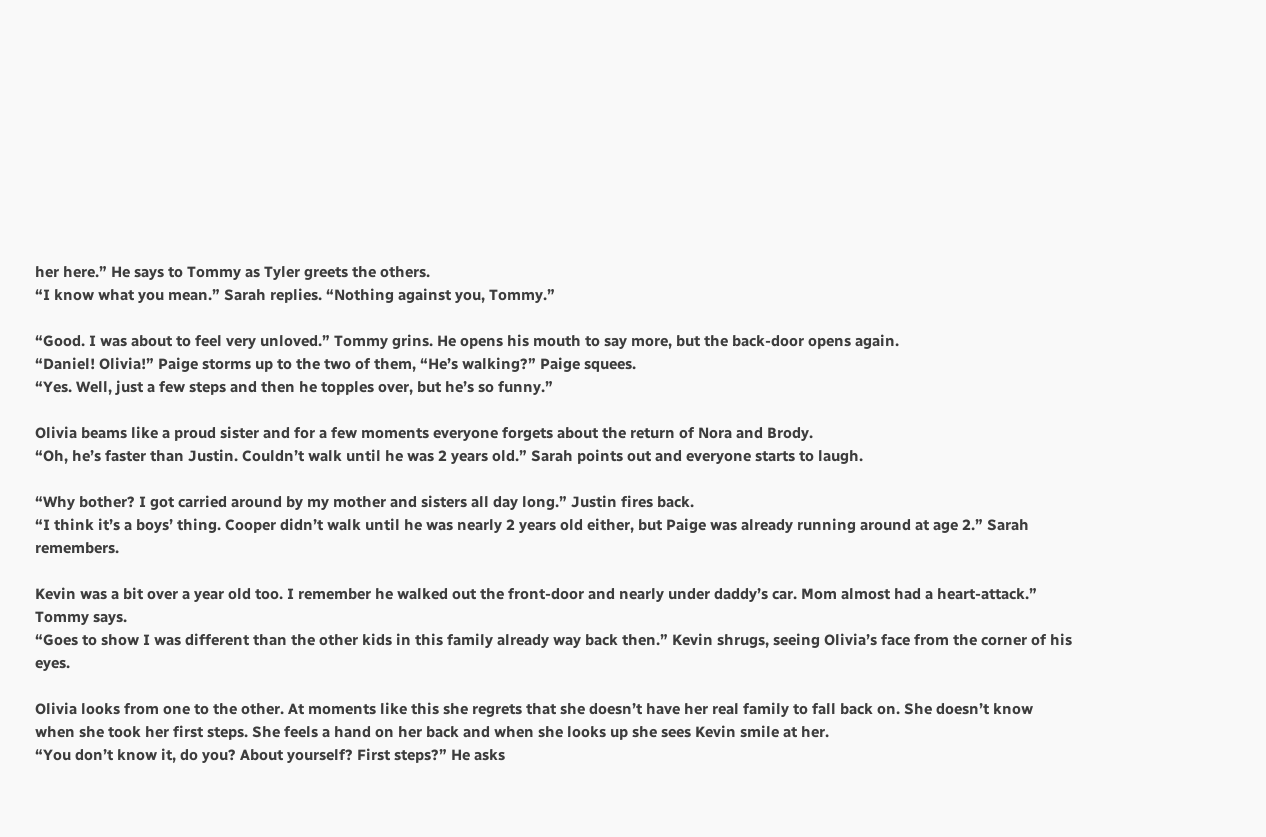her here.” He says to Tommy as Tyler greets the others.
“I know what you mean.” Sarah replies. “Nothing against you, Tommy.”

“Good. I was about to feel very unloved.” Tommy grins. He opens his mouth to say more, but the back-door opens again.
“Daniel! Olivia!” Paige storms up to the two of them, “He’s walking?” Paige squees.
“Yes. Well, just a few steps and then he topples over, but he’s so funny.”

Olivia beams like a proud sister and for a few moments everyone forgets about the return of Nora and Brody.
“Oh, he’s faster than Justin. Couldn’t walk until he was 2 years old.” Sarah points out and everyone starts to laugh.

“Why bother? I got carried around by my mother and sisters all day long.” Justin fires back.
“I think it’s a boys’ thing. Cooper didn’t walk until he was nearly 2 years old either, but Paige was already running around at age 2.” Sarah remembers.

Kevin was a bit over a year old too. I remember he walked out the front-door and nearly under daddy’s car. Mom almost had a heart-attack.” Tommy says.
“Goes to show I was different than the other kids in this family already way back then.” Kevin shrugs, seeing Olivia’s face from the corner of his eyes.

Olivia looks from one to the other. At moments like this she regrets that she doesn’t have her real family to fall back on. She doesn’t know when she took her first steps. She feels a hand on her back and when she looks up she sees Kevin smile at her.
“You don’t know it, do you? About yourself? First steps?” He asks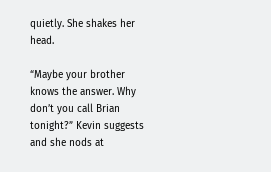quietly. She shakes her head.

“Maybe your brother knows the answer. Why don’t you call Brian tonight?” Kevin suggests and she nods at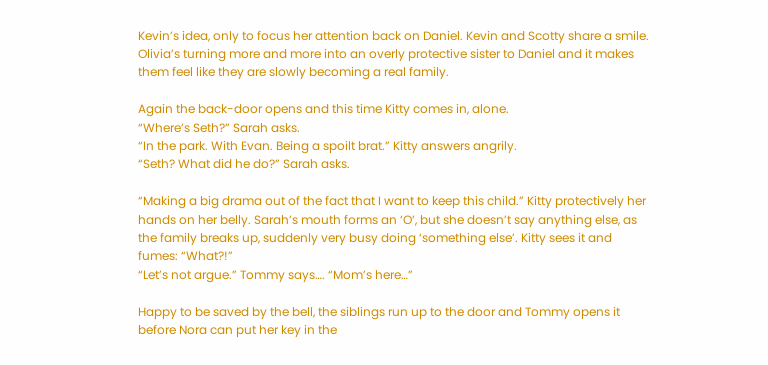Kevin’s idea, only to focus her attention back on Daniel. Kevin and Scotty share a smile. Olivia’s turning more and more into an overly protective sister to Daniel and it makes them feel like they are slowly becoming a real family.

Again the back-door opens and this time Kitty comes in, alone.
“Where’s Seth?” Sarah asks.
“In the park. With Evan. Being a spoilt brat.” Kitty answers angrily.
“Seth? What did he do?” Sarah asks.

“Making a big drama out of the fact that I want to keep this child.” Kitty protectively her hands on her belly. Sarah’s mouth forms an ‘O’, but she doesn’t say anything else, as the family breaks up, suddenly very busy doing ‘something else’. Kitty sees it and fumes: “What?!”
“Let’s not argue.” Tommy says…. “Mom’s here…”

Happy to be saved by the bell, the siblings run up to the door and Tommy opens it before Nora can put her key in the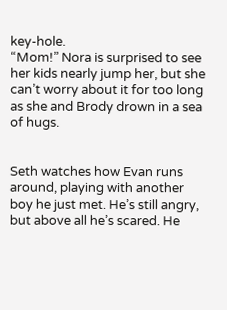key-hole.
“Mom!” Nora is surprised to see her kids nearly jump her, but she can’t worry about it for too long as she and Brody drown in a sea of hugs.


Seth watches how Evan runs around, playing with another boy he just met. He’s still angry, but above all he’s scared. He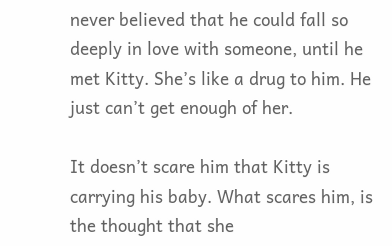never believed that he could fall so deeply in love with someone, until he met Kitty. She’s like a drug to him. He just can’t get enough of her.

It doesn’t scare him that Kitty is carrying his baby. What scares him, is the thought that she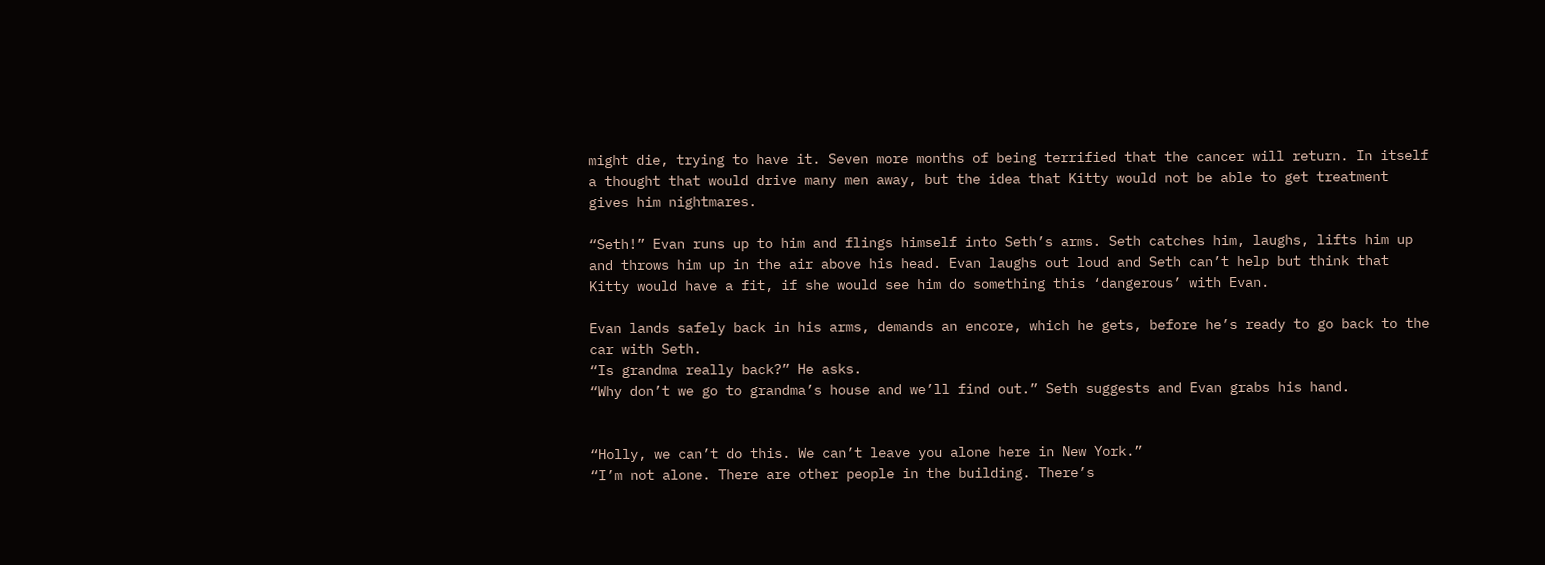might die, trying to have it. Seven more months of being terrified that the cancer will return. In itself a thought that would drive many men away, but the idea that Kitty would not be able to get treatment gives him nightmares.

“Seth!” Evan runs up to him and flings himself into Seth’s arms. Seth catches him, laughs, lifts him up and throws him up in the air above his head. Evan laughs out loud and Seth can’t help but think that Kitty would have a fit, if she would see him do something this ‘dangerous’ with Evan.

Evan lands safely back in his arms, demands an encore, which he gets, before he’s ready to go back to the car with Seth.
“Is grandma really back?” He asks.
“Why don’t we go to grandma’s house and we’ll find out.” Seth suggests and Evan grabs his hand.


“Holly, we can’t do this. We can’t leave you alone here in New York.”
“I’m not alone. There are other people in the building. There’s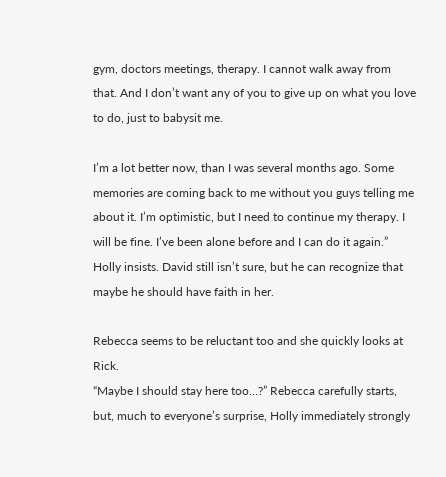gym, doctors meetings, therapy. I cannot walk away from that. And I don’t want any of you to give up on what you love to do, just to babysit me.

I’m a lot better now, than I was several months ago. Some memories are coming back to me without you guys telling me about it. I’m optimistic, but I need to continue my therapy. I will be fine. I’ve been alone before and I can do it again.” Holly insists. David still isn’t sure, but he can recognize that maybe he should have faith in her.

Rebecca seems to be reluctant too and she quickly looks at Rick.
“Maybe I should stay here too…?” Rebecca carefully starts, but, much to everyone’s surprise, Holly immediately strongly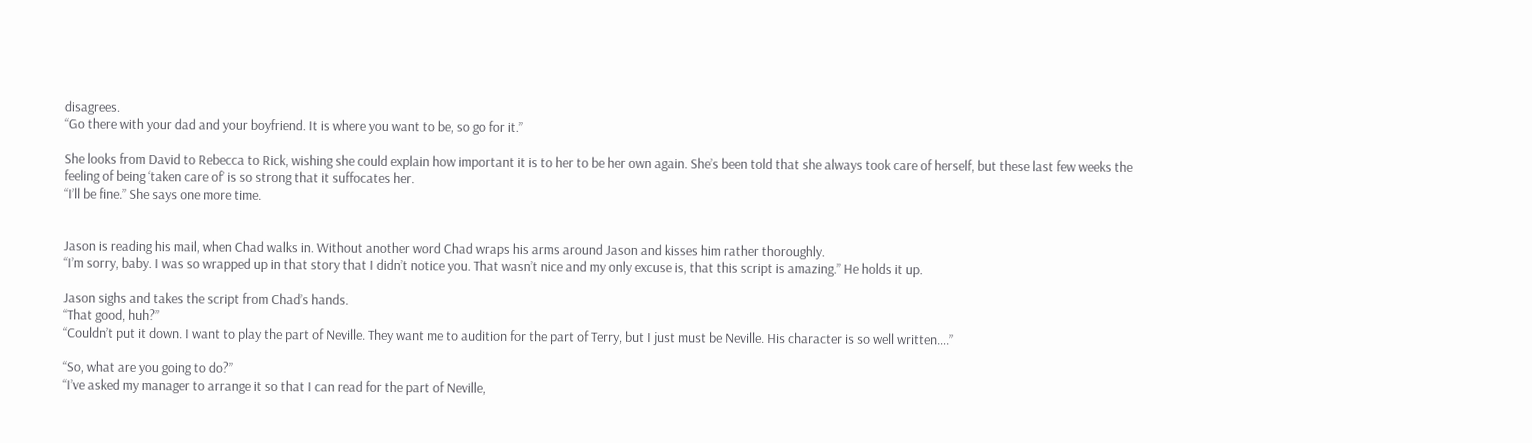disagrees.
“Go there with your dad and your boyfriend. It is where you want to be, so go for it.”

She looks from David to Rebecca to Rick, wishing she could explain how important it is to her to be her own again. She’s been told that she always took care of herself, but these last few weeks the feeling of being ‘taken care of’ is so strong that it suffocates her.
“I’ll be fine.” She says one more time.


Jason is reading his mail, when Chad walks in. Without another word Chad wraps his arms around Jason and kisses him rather thoroughly.
“I’m sorry, baby. I was so wrapped up in that story that I didn’t notice you. That wasn’t nice and my only excuse is, that this script is amazing.” He holds it up.

Jason sighs and takes the script from Chad’s hands.
“That good, huh?”
“Couldn’t put it down. I want to play the part of Neville. They want me to audition for the part of Terry, but I just must be Neville. His character is so well written….”

“So, what are you going to do?”
“I’ve asked my manager to arrange it so that I can read for the part of Neville,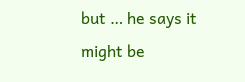but … he says it might be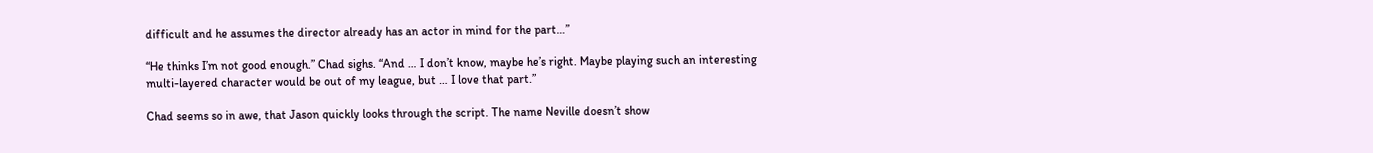difficult and he assumes the director already has an actor in mind for the part…”

“He thinks I’m not good enough.” Chad sighs. “And … I don’t know, maybe he’s right. Maybe playing such an interesting multi-layered character would be out of my league, but … I love that part.”

Chad seems so in awe, that Jason quickly looks through the script. The name Neville doesn’t show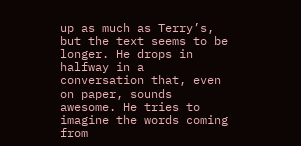up as much as Terry’s, but the text seems to be longer. He drops in halfway in a conversation that, even on paper, sounds awesome. He tries to imagine the words coming from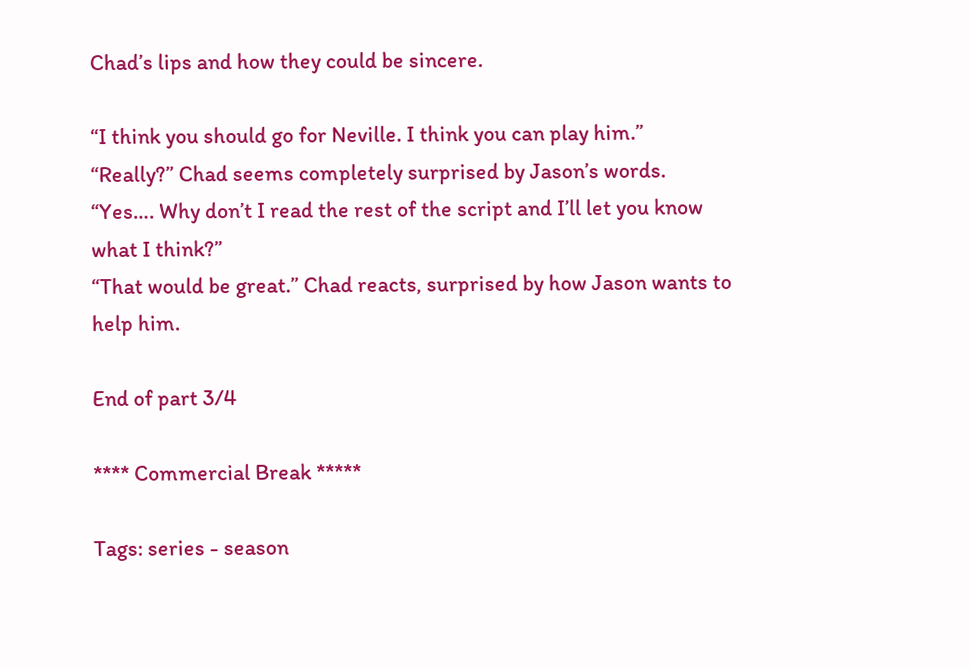Chad’s lips and how they could be sincere.

“I think you should go for Neville. I think you can play him.”
“Really?” Chad seems completely surprised by Jason’s words.
“Yes…. Why don’t I read the rest of the script and I’ll let you know what I think?”
“That would be great.” Chad reacts, surprised by how Jason wants to help him.

End of part 3/4

**** Commercial Break *****

Tags: series - season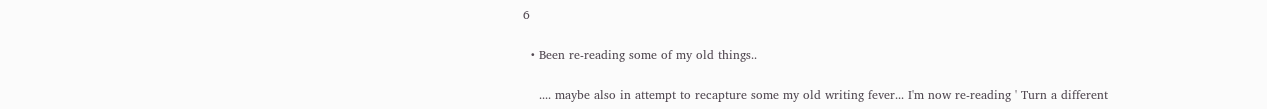6

  • Been re-reading some of my old things..

    .... maybe also in attempt to recapture some my old writing fever... I'm now re-reading ' Turn a different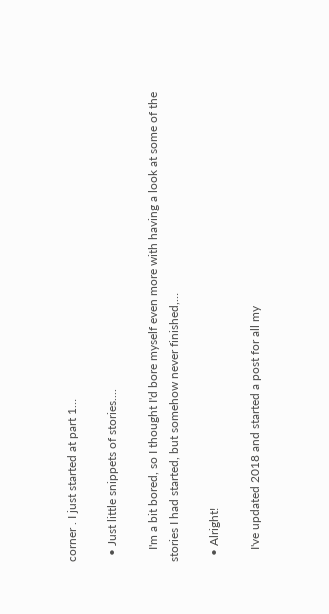corner . I just started at part 1…

  • Just little snippets of stories....

    I'm a bit bored, so I thought I'd bore myself even more with having a look at some of the stories I had started, but somehow never finished,…

  • Alright!

    I've updated 2018 and started a post for all my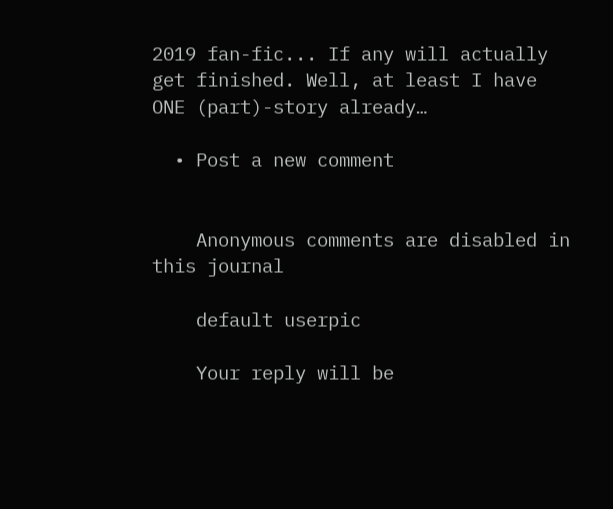2019 fan-fic... If any will actually get finished. Well, at least I have ONE (part)-story already…

  • Post a new comment


    Anonymous comments are disabled in this journal

    default userpic

    Your reply will be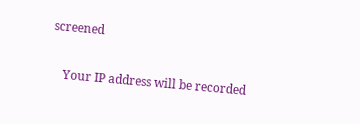screened

    Your IP address will be recorded